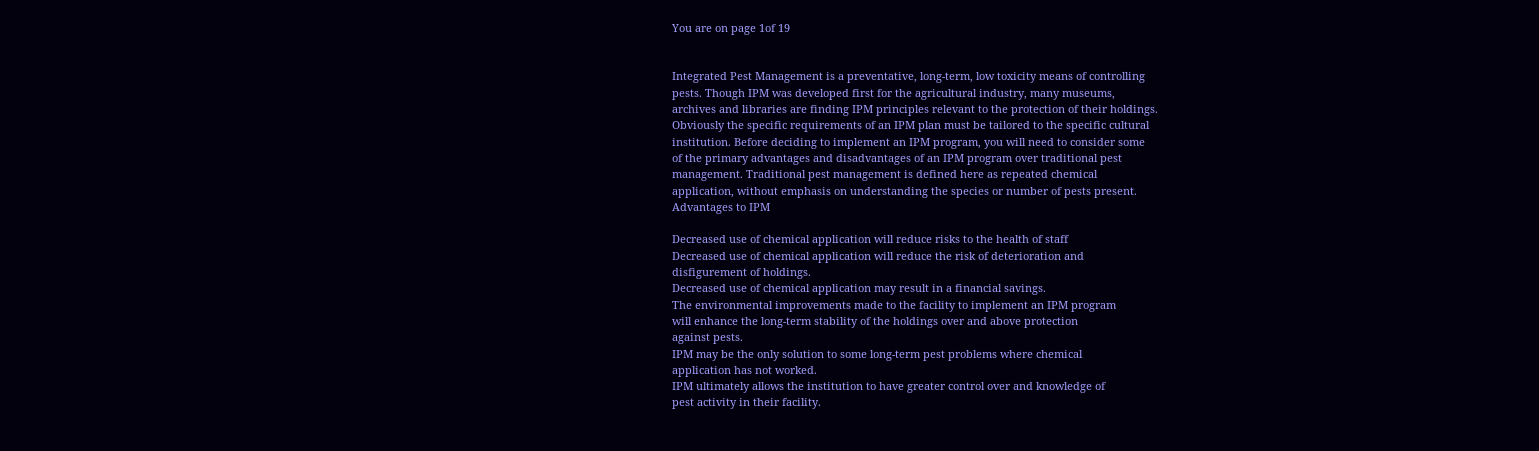You are on page 1of 19


Integrated Pest Management is a preventative, long-term, low toxicity means of controlling
pests. Though IPM was developed first for the agricultural industry, many museums,
archives and libraries are finding IPM principles relevant to the protection of their holdings.
Obviously the specific requirements of an IPM plan must be tailored to the specific cultural
institution. Before deciding to implement an IPM program, you will need to consider some
of the primary advantages and disadvantages of an IPM program over traditional pest
management. Traditional pest management is defined here as repeated chemical
application, without emphasis on understanding the species or number of pests present.
Advantages to IPM

Decreased use of chemical application will reduce risks to the health of staff
Decreased use of chemical application will reduce the risk of deterioration and
disfigurement of holdings.
Decreased use of chemical application may result in a financial savings.
The environmental improvements made to the facility to implement an IPM program
will enhance the long-term stability of the holdings over and above protection
against pests.
IPM may be the only solution to some long-term pest problems where chemical
application has not worked.
IPM ultimately allows the institution to have greater control over and knowledge of
pest activity in their facility.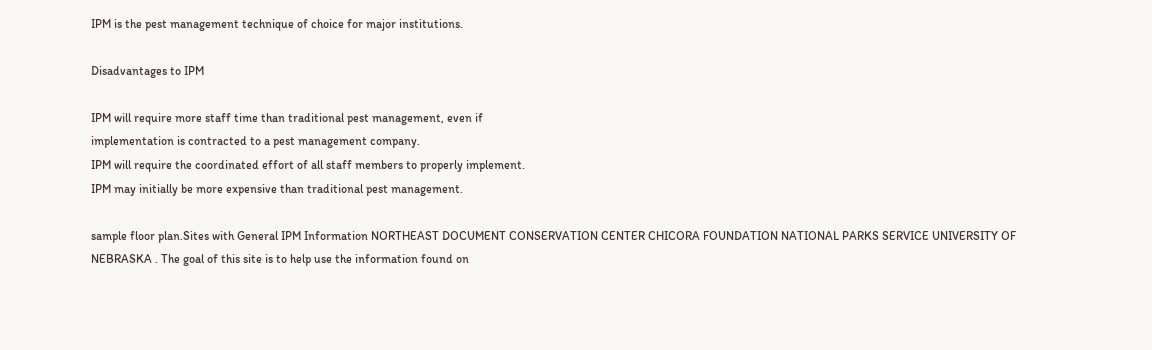IPM is the pest management technique of choice for major institutions.

Disadvantages to IPM

IPM will require more staff time than traditional pest management, even if
implementation is contracted to a pest management company.
IPM will require the coordinated effort of all staff members to properly implement.
IPM may initially be more expensive than traditional pest management.

sample floor plan.Sites with General IPM Information NORTHEAST DOCUMENT CONSERVATION CENTER CHICORA FOUNDATION NATIONAL PARKS SERVICE UNIVERSITY OF NEBRASKA . The goal of this site is to help use the information found on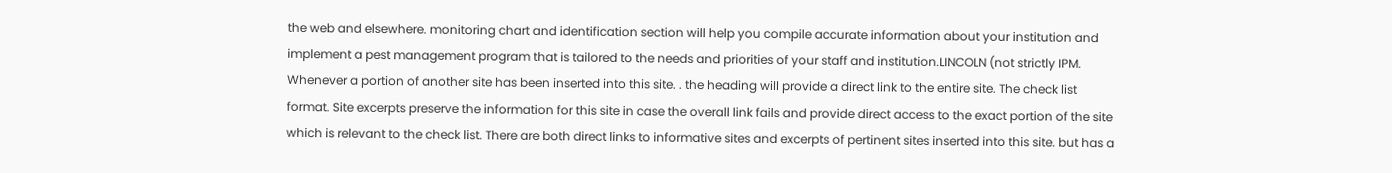the web and elsewhere. monitoring chart and identification section will help you compile accurate information about your institution and implement a pest management program that is tailored to the needs and priorities of your staff and institution.LINCOLN (not strictly IPM. Whenever a portion of another site has been inserted into this site. . the heading will provide a direct link to the entire site. The check list format. Site excerpts preserve the information for this site in case the overall link fails and provide direct access to the exact portion of the site which is relevant to the check list. There are both direct links to informative sites and excerpts of pertinent sites inserted into this site. but has a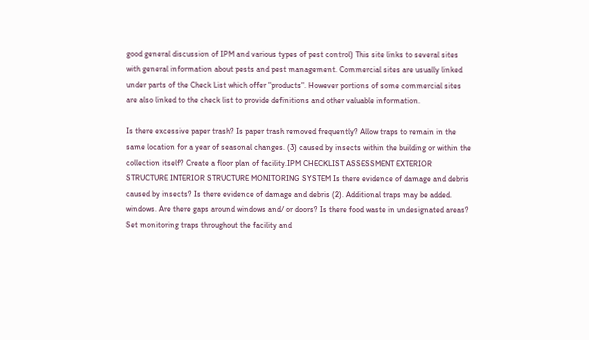good general discussion of IPM and various types of pest control) This site links to several sites with general information about pests and pest management. Commercial sites are usually linked under parts of the Check List which offer "products". However portions of some commercial sites are also linked to the check list to provide definitions and other valuable information.

Is there excessive paper trash? Is paper trash removed frequently? Allow traps to remain in the same location for a year of seasonal changes. (3) caused by insects within the building or within the collection itself? Create a floor plan of facility.IPM CHECKLIST ASSESSMENT EXTERIOR STRUCTURE INTERIOR STRUCTURE MONITORING SYSTEM Is there evidence of damage and debris caused by insects? Is there evidence of damage and debris (2). Additional traps may be added. windows. Are there gaps around windows and/ or doors? Is there food waste in undesignated areas? Set monitoring traps throughout the facility and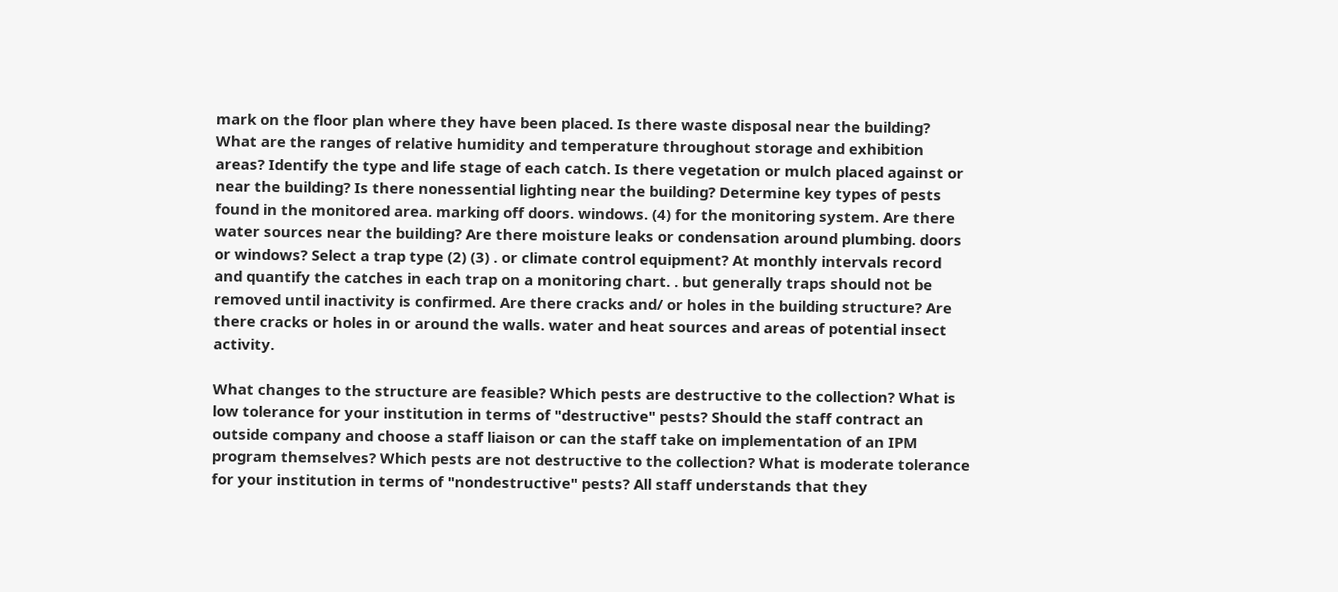mark on the floor plan where they have been placed. Is there waste disposal near the building? What are the ranges of relative humidity and temperature throughout storage and exhibition areas? Identify the type and life stage of each catch. Is there vegetation or mulch placed against or near the building? Is there nonessential lighting near the building? Determine key types of pests found in the monitored area. marking off doors. windows. (4) for the monitoring system. Are there water sources near the building? Are there moisture leaks or condensation around plumbing. doors or windows? Select a trap type (2) (3) . or climate control equipment? At monthly intervals record and quantify the catches in each trap on a monitoring chart. . but generally traps should not be removed until inactivity is confirmed. Are there cracks and/ or holes in the building structure? Are there cracks or holes in or around the walls. water and heat sources and areas of potential insect activity.

What changes to the structure are feasible? Which pests are destructive to the collection? What is low tolerance for your institution in terms of "destructive" pests? Should the staff contract an outside company and choose a staff liaison or can the staff take on implementation of an IPM program themselves? Which pests are not destructive to the collection? What is moderate tolerance for your institution in terms of "nondestructive" pests? All staff understands that they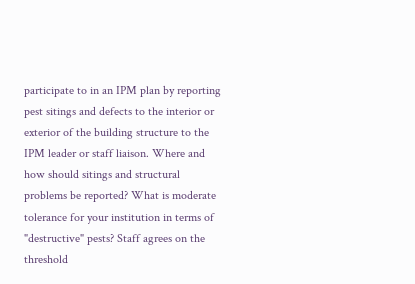participate to in an IPM plan by reporting pest sitings and defects to the interior or exterior of the building structure to the IPM leader or staff liaison. Where and how should sitings and structural problems be reported? What is moderate tolerance for your institution in terms of "destructive" pests? Staff agrees on the threshold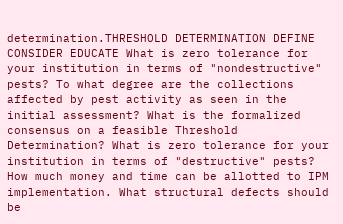determination.THRESHOLD DETERMINATION DEFINE CONSIDER EDUCATE What is zero tolerance for your institution in terms of "nondestructive" pests? To what degree are the collections affected by pest activity as seen in the initial assessment? What is the formalized consensus on a feasible Threshold Determination? What is zero tolerance for your institution in terms of "destructive" pests? How much money and time can be allotted to IPM implementation. What structural defects should be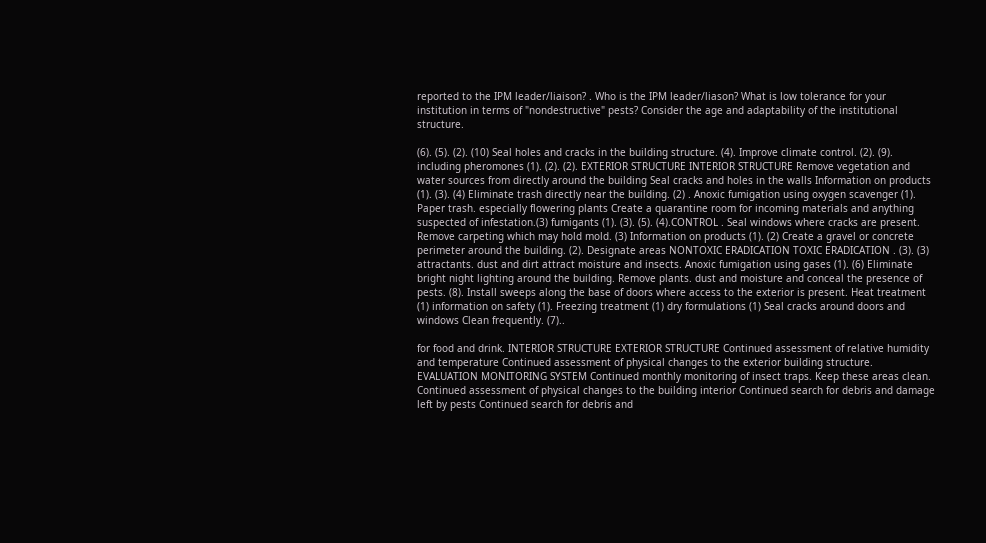reported to the IPM leader/liaison? . Who is the IPM leader/liason? What is low tolerance for your institution in terms of "nondestructive" pests? Consider the age and adaptability of the institutional structure.

(6). (5). (2). (10) Seal holes and cracks in the building structure. (4). Improve climate control. (2). (9). including pheromones (1). (2). (2). EXTERIOR STRUCTURE INTERIOR STRUCTURE Remove vegetation and water sources from directly around the building Seal cracks and holes in the walls Information on products (1). (3). (4) Eliminate trash directly near the building. (2) . Anoxic fumigation using oxygen scavenger (1). Paper trash. especially flowering plants Create a quarantine room for incoming materials and anything suspected of infestation.(3) fumigants (1). (3). (5). (4).CONTROL . Seal windows where cracks are present. Remove carpeting which may hold mold. (3) Information on products (1). (2) Create a gravel or concrete perimeter around the building. (2). Designate areas NONTOXIC ERADICATION TOXIC ERADICATION . (3). (3) attractants. dust and dirt attract moisture and insects. Anoxic fumigation using gases (1). (6) Eliminate bright night lighting around the building. Remove plants. dust and moisture and conceal the presence of pests. (8). Install sweeps along the base of doors where access to the exterior is present. Heat treatment (1) information on safety (1). Freezing treatment (1) dry formulations (1) Seal cracks around doors and windows Clean frequently. (7)..

for food and drink. INTERIOR STRUCTURE EXTERIOR STRUCTURE Continued assessment of relative humidity and temperature Continued assessment of physical changes to the exterior building structure. EVALUATION MONITORING SYSTEM Continued monthly monitoring of insect traps. Keep these areas clean. Continued assessment of physical changes to the building interior Continued search for debris and damage left by pests Continued search for debris and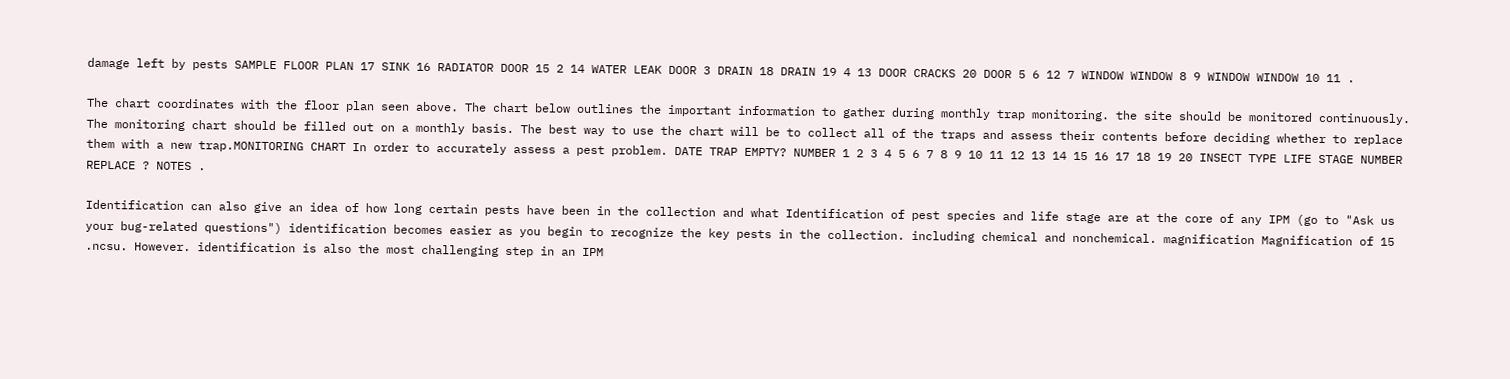damage left by pests SAMPLE FLOOR PLAN 17 SINK 16 RADIATOR DOOR 15 2 14 WATER LEAK DOOR 3 DRAIN 18 DRAIN 19 4 13 DOOR CRACKS 20 DOOR 5 6 12 7 WINDOW WINDOW 8 9 WINDOW WINDOW 10 11 .

The chart coordinates with the floor plan seen above. The chart below outlines the important information to gather during monthly trap monitoring. the site should be monitored continuously. The monitoring chart should be filled out on a monthly basis. The best way to use the chart will be to collect all of the traps and assess their contents before deciding whether to replace them with a new trap.MONITORING CHART In order to accurately assess a pest problem. DATE TRAP EMPTY? NUMBER 1 2 3 4 5 6 7 8 9 10 11 12 13 14 15 16 17 18 19 20 INSECT TYPE LIFE STAGE NUMBER REPLACE ? NOTES .

Identification can also give an idea of how long certain pests have been in the collection and what Identification of pest species and life stage are at the core of any IPM (go to "Ask us your bug-related questions") identification becomes easier as you begin to recognize the key pests in the collection. including chemical and nonchemical. magnification Magnification of 15 .ncsu. However. identification is also the most challenging step in an IPM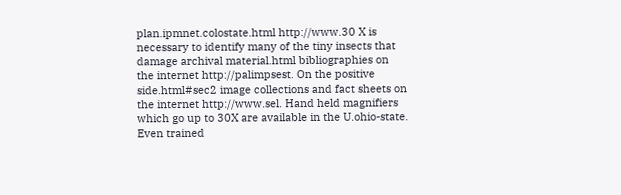plan.ipmnet.colostate.html http://www.30 X is necessary to identify many of the tiny insects that damage archival material.html bibliographies on the internet http://palimpsest. On the positive side.html#sec2 image collections and fact sheets on the internet http://www.sel. Hand held magnifiers which go up to 30X are available in the U.ohio-state. Even trained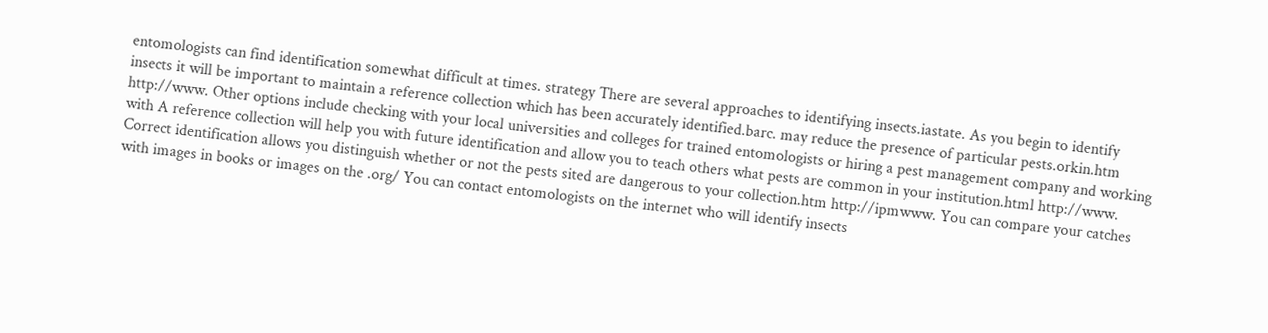entomologists can find identification somewhat difficult at times. strategy There are several approaches to identifying insects.iastate. As you begin to identify insects it will be important to maintain a reference collection which has been accurately identified.barc. may reduce the presence of particular pests.orkin.htm http://www. Other options include checking with your local universities and colleges for trained entomologists or hiring a pest management company and working with A reference collection will help you with future identification and allow you to teach others what pests are common in your institution.html http://www. Correct identification allows you distinguish whether or not the pests sited are dangerous to your collection.htm http://ipmwww. You can compare your catches with images in books or images on the .org/ You can contact entomologists on the internet who will identify insects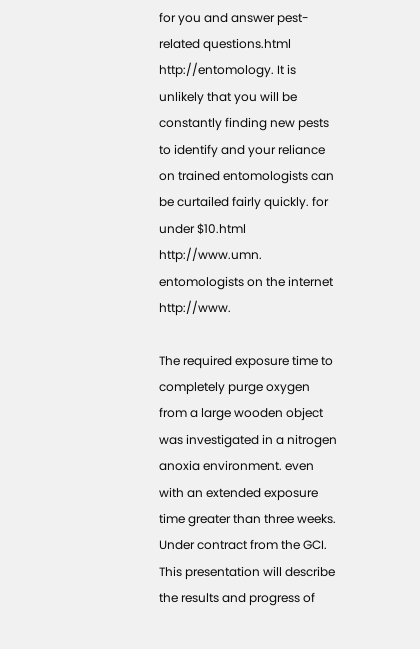for you and answer pest-related questions.html http://entomology. It is unlikely that you will be constantly finding new pests to identify and your reliance on trained entomologists can be curtailed fairly quickly. for under $10.html http://www.umn. entomologists on the internet http://www.

The required exposure time to completely purge oxygen from a large wooden object was investigated in a nitrogen anoxia environment. even with an extended exposure time greater than three weeks. Under contract from the GCI. This presentation will describe the results and progress of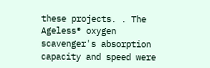these projects. . The Ageless® oxygen scavenger's absorption capacity and speed were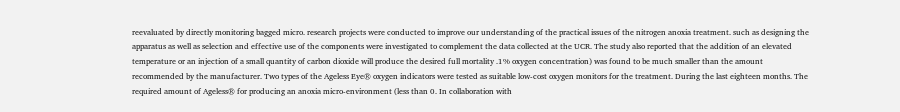reevaluated by directly monitoring bagged micro. research projects were conducted to improve our understanding of the practical issues of the nitrogen anoxia treatment. such as designing the apparatus as well as selection and effective use of the components were investigated to complement the data collected at the UCR. The study also reported that the addition of an elevated temperature or an injection of a small quantity of carbon dioxide will produce the desired full mortality .1% oxygen concentration) was found to be much smaller than the amount recommended by the manufacturer. Two types of the Ageless Eye® oxygen indicators were tested as suitable low-cost oxygen monitors for the treatment. During the last eighteen months. The required amount of Ageless® for producing an anoxia micro-environment (less than 0. In collaboration with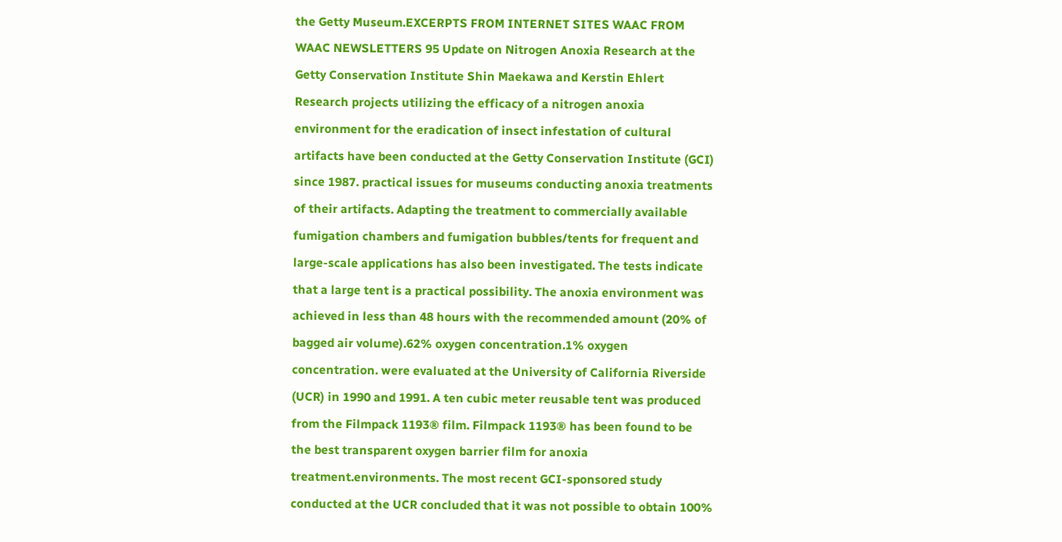the Getty Museum.EXCERPTS FROM INTERNET SITES WAAC FROM WAAC NEWSLETTERS 95 Update on Nitrogen Anoxia Research at the Getty Conservation Institute Shin Maekawa and Kerstin Ehlert Research projects utilizing the efficacy of a nitrogen anoxia environment for the eradication of insect infestation of cultural artifacts have been conducted at the Getty Conservation Institute (GCI) since 1987. practical issues for museums conducting anoxia treatments of their artifacts. Adapting the treatment to commercially available fumigation chambers and fumigation bubbles/tents for frequent and large-scale applications has also been investigated. The tests indicate that a large tent is a practical possibility. The anoxia environment was achieved in less than 48 hours with the recommended amount (20% of bagged air volume).62% oxygen concentration.1% oxygen concentration. were evaluated at the University of California Riverside (UCR) in 1990 and 1991. A ten cubic meter reusable tent was produced from the Filmpack 1193® film. Filmpack 1193® has been found to be the best transparent oxygen barrier film for anoxia treatment.environments. The most recent GCI-sponsored study conducted at the UCR concluded that it was not possible to obtain 100%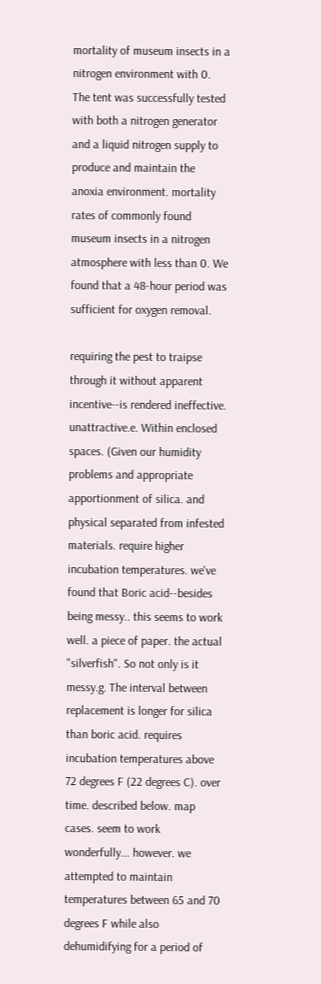mortality of museum insects in a nitrogen environment with 0. The tent was successfully tested with both a nitrogen generator and a liquid nitrogen supply to produce and maintain the anoxia environment. mortality rates of commonly found museum insects in a nitrogen atmosphere with less than 0. We found that a 48-hour period was sufficient for oxygen removal.

requiring the pest to traipse through it without apparent incentive--is rendered ineffective. unattractive.e. Within enclosed spaces. (Given our humidity problems and appropriate apportionment of silica. and physical separated from infested materials. require higher incubation temperatures. we've found that Boric acid--besides being messy.. this seems to work well. a piece of paper. the actual "silverfish". So not only is it messy.g. The interval between replacement is longer for silica than boric acid. requires incubation temperatures above 72 degrees F (22 degrees C). over time. described below. map cases. seem to work wonderfully... however. we attempted to maintain temperatures between 65 and 70 degrees F while also dehumidifying for a period of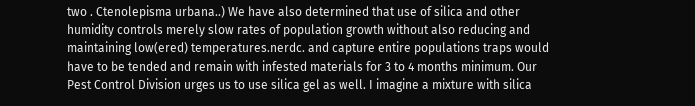two . Ctenolepisma urbana..) We have also determined that use of silica and other humidity controls merely slow rates of population growth without also reducing and maintaining low(ered) temperatures.nerdc. and capture entire populations traps would have to be tended and remain with infested materials for 3 to 4 months minimum. Our Pest Control Division urges us to use silica gel as well. I imagine a mixture with silica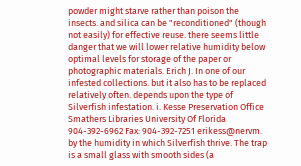powder might starve rather than poison the insects. and silica can be "reconditioned" (though not easily) for effective reuse. there seems little danger that we will lower relative humidity below optimal levels for storage of the paper or photographic materials. Erich J. In one of our infested collections. but it also has to be replaced relatively often. depends upon the type of Silverfish infestation. i. Kesse Preservation Office Smathers Libraries University Of Florida 904-392-6962 Fax: 904-392-7251 erikess@nervm. by the humidity in which Silverfish thrive. The trap is a small glass with smooth sides (a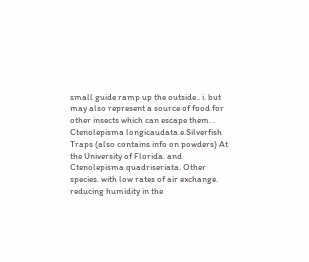small guide ramp up the outside.. i. but may also represent a source of food for other insects which can escape them. . Ctenolepisma longicaudata.e.Silverfish Traps (also contains info on powders) At the University of Florida. and Ctenolepisma quadriseriata. Other species. with low rates of air exchange. reducing humidity in the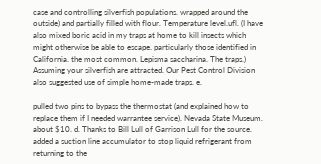case and controlling silverfish populations. wrapped around the outside) and partially filled with flour. Temperature level.ufl. (I have also mixed boric acid in my traps at home to kill insects which might otherwise be able to escape. particularly those identified in California. the most common. Lepisma saccharina. The traps.) Assuming your silverfish are attracted. Our Pest Control Division also suggested use of simple home-made traps. e.

pulled two pins to bypass the thermostat (and explained how to replace them if I needed warrantee service). Nevada State Museum. about $10. d. Thanks to Bill Lull of Garrison Lull for the source. added a suction line accumulator to stop liquid refrigerant from returning to the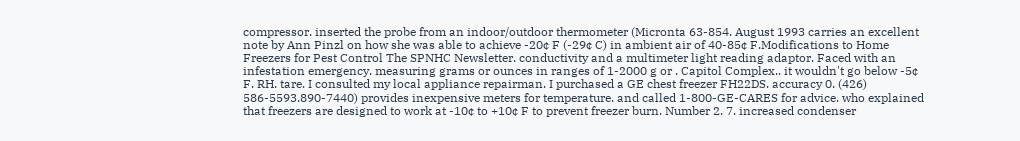compressor. inserted the probe from an indoor/outdoor thermometer (Micronta 63-854. August 1993 carries an excellent note by Ann Pinzl on how she was able to achieve -20¢ F (-29¢ C) in ambient air of 40-85¢ F.Modifications to Home Freezers for Pest Control The SPNHC Newsletter. conductivity and a multimeter light reading adaptor. Faced with an infestation emergency. measuring grams or ounces in ranges of 1-2000 g or . Capitol Complex.. it wouldn't go below -5¢ F. RH. tare. I consulted my local appliance repairman. I purchased a GE chest freezer FH22DS. accuracy 0. (426) 586-5593.890-7440) provides inexpensive meters for temperature. and called 1-800-GE-CARES for advice. who explained that freezers are designed to work at -10¢ to +10¢ F to prevent freezer burn. Number 2. 7. increased condenser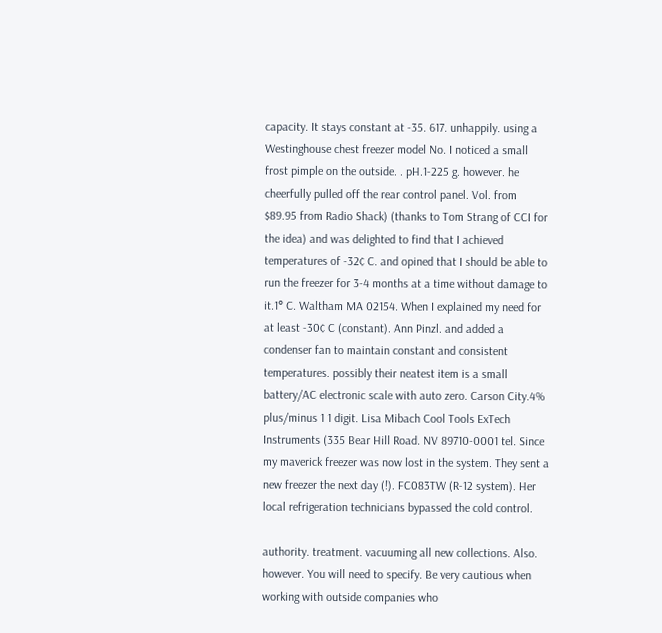capacity. It stays constant at -35. 617. unhappily. using a Westinghouse chest freezer model No. I noticed a small frost pimple on the outside. . pH.1-225 g. however. he cheerfully pulled off the rear control panel. Vol. from $89.95 from Radio Shack) (thanks to Tom Strang of CCI for the idea) and was delighted to find that I achieved temperatures of -32¢ C. and opined that I should be able to run the freezer for 3-4 months at a time without damage to it.1° C. Waltham MA 02154. When I explained my need for at least -30¢ C (constant). Ann Pinzl. and added a condenser fan to maintain constant and consistent temperatures. possibly their neatest item is a small battery/AC electronic scale with auto zero. Carson City.4% plus/minus 1 1 digit. Lisa Mibach Cool Tools ExTech Instruments (335 Bear Hill Road. NV 89710-0001 tel. Since my maverick freezer was now lost in the system. They sent a new freezer the next day (!). FC083TW (R-12 system). Her local refrigeration technicians bypassed the cold control.

authority. treatment. vacuuming all new collections. Also. however. You will need to specify. Be very cautious when working with outside companies who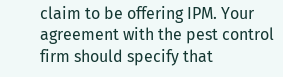claim to be offering IPM. Your agreement with the pest control firm should specify that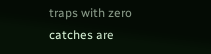traps with zero catches are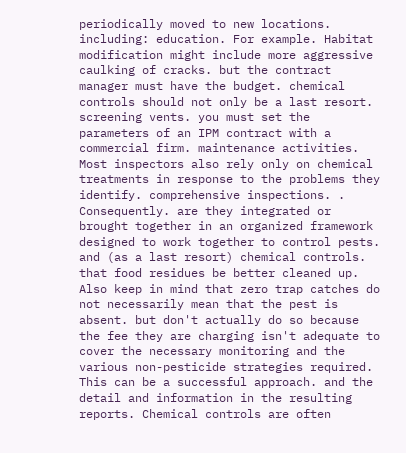periodically moved to new locations. including: education. For example. Habitat modification might include more aggressive caulking of cracks. but the contract manager must have the budget. chemical controls should not only be a last resort. screening vents. you must set the parameters of an IPM contract with a commercial firm. maintenance activities. Most inspectors also rely only on chemical treatments in response to the problems they identify. comprehensive inspections. . Consequently. are they integrated or brought together in an organized framework designed to work together to control pests. and (as a last resort) chemical controls. that food residues be better cleaned up. Also keep in mind that zero trap catches do not necessarily mean that the pest is absent. but don't actually do so because the fee they are charging isn't adequate to cover the necessary monitoring and the various non-pesticide strategies required. This can be a successful approach. and the detail and information in the resulting reports. Chemical controls are often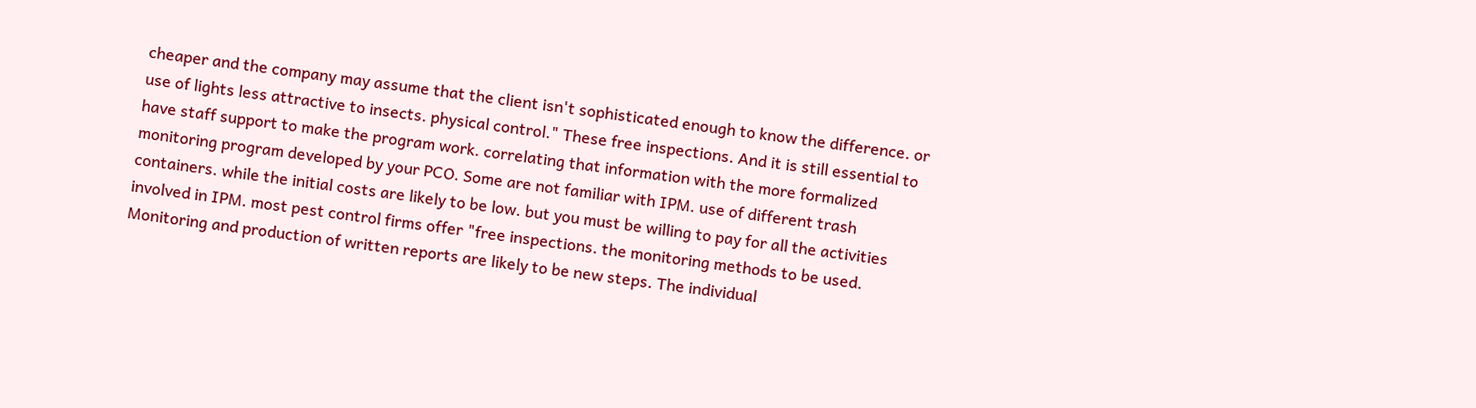cheaper and the company may assume that the client isn't sophisticated enough to know the difference. or use of lights less attractive to insects. physical control." These free inspections. And it is still essential to have staff support to make the program work. correlating that information with the more formalized monitoring program developed by your PCO. Some are not familiar with IPM. use of different trash containers. while the initial costs are likely to be low. but you must be willing to pay for all the activities involved in IPM. most pest control firms offer "free inspections. the monitoring methods to be used. Monitoring and production of written reports are likely to be new steps. The individual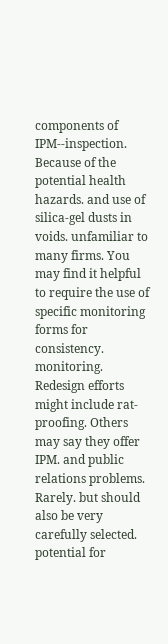components of IPM--inspection. Because of the potential health hazards. and use of silica-gel dusts in voids. unfamiliar to many firms. You may find it helpful to require the use of specific monitoring forms for consistency. monitoring. Redesign efforts might include rat-proofing. Others may say they offer IPM. and public relations problems. Rarely. but should also be very carefully selected. potential for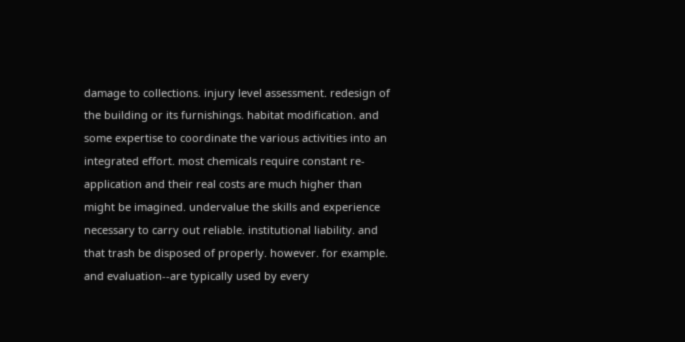damage to collections. injury level assessment. redesign of the building or its furnishings. habitat modification. and some expertise to coordinate the various activities into an integrated effort. most chemicals require constant re-application and their real costs are much higher than might be imagined. undervalue the skills and experience necessary to carry out reliable. institutional liability. and that trash be disposed of properly. however. for example. and evaluation--are typically used by every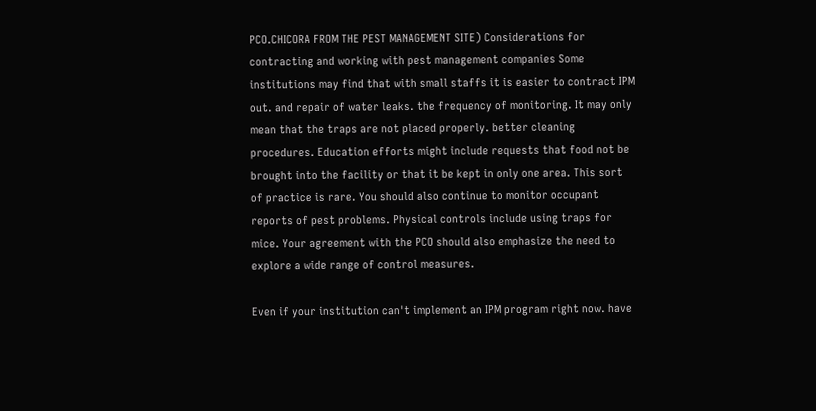PCO.CHICORA FROM THE PEST MANAGEMENT SITE) Considerations for contracting and working with pest management companies Some institutions may find that with small staffs it is easier to contract IPM out. and repair of water leaks. the frequency of monitoring. It may only mean that the traps are not placed properly. better cleaning procedures. Education efforts might include requests that food not be brought into the facility or that it be kept in only one area. This sort of practice is rare. You should also continue to monitor occupant reports of pest problems. Physical controls include using traps for mice. Your agreement with the PCO should also emphasize the need to explore a wide range of control measures.

Even if your institution can't implement an IPM program right now. have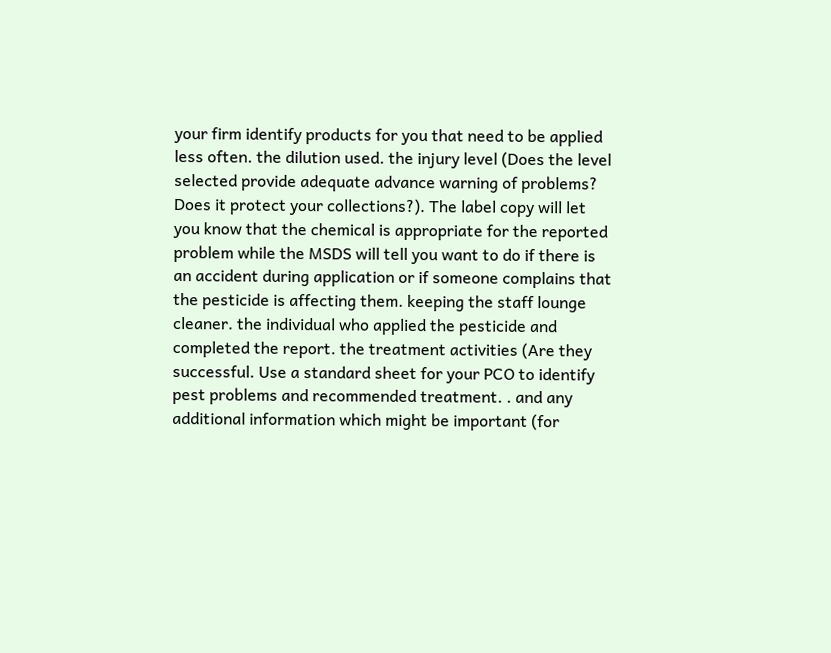your firm identify products for you that need to be applied less often. the dilution used. the injury level (Does the level selected provide adequate advance warning of problems? Does it protect your collections?). The label copy will let you know that the chemical is appropriate for the reported problem while the MSDS will tell you want to do if there is an accident during application or if someone complains that the pesticide is affecting them. keeping the staff lounge cleaner. the individual who applied the pesticide and completed the report. the treatment activities (Are they successful. Use a standard sheet for your PCO to identify pest problems and recommended treatment. . and any additional information which might be important (for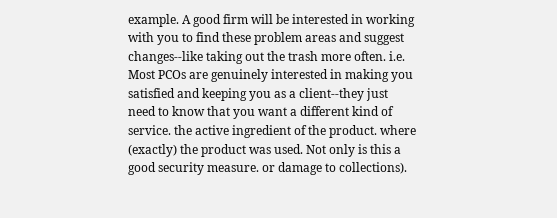example. A good firm will be interested in working with you to find these problem areas and suggest changes--like taking out the trash more often. i.e. Most PCOs are genuinely interested in making you satisfied and keeping you as a client--they just need to know that you want a different kind of service. the active ingredient of the product. where (exactly) the product was used. Not only is this a good security measure. or damage to collections).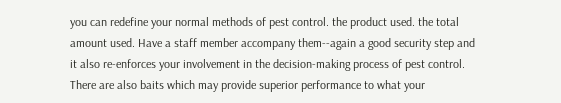you can redefine your normal methods of pest control. the product used. the total amount used. Have a staff member accompany them--again a good security step and it also re-enforces your involvement in the decision-making process of pest control. There are also baits which may provide superior performance to what your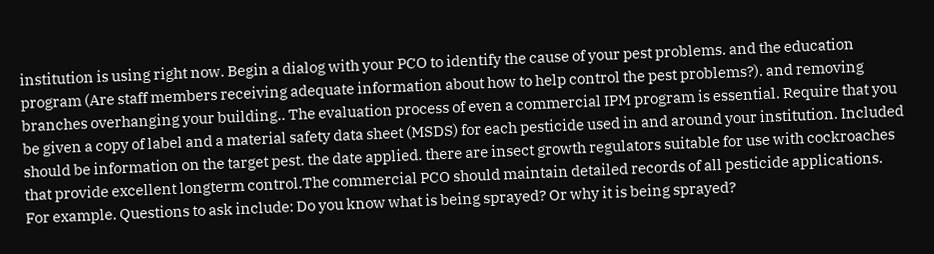institution is using right now. Begin a dialog with your PCO to identify the cause of your pest problems. and the education program (Are staff members receiving adequate information about how to help control the pest problems?). and removing branches overhanging your building.. The evaluation process of even a commercial IPM program is essential. Require that you be given a copy of label and a material safety data sheet (MSDS) for each pesticide used in and around your institution. Included should be information on the target pest. the date applied. there are insect growth regulators suitable for use with cockroaches that provide excellent longterm control.The commercial PCO should maintain detailed records of all pesticide applications. For example. Questions to ask include: Do you know what is being sprayed? Or why it is being sprayed?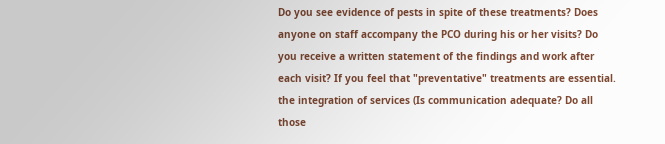Do you see evidence of pests in spite of these treatments? Does anyone on staff accompany the PCO during his or her visits? Do you receive a written statement of the findings and work after each visit? If you feel that "preventative" treatments are essential. the integration of services (Is communication adequate? Do all those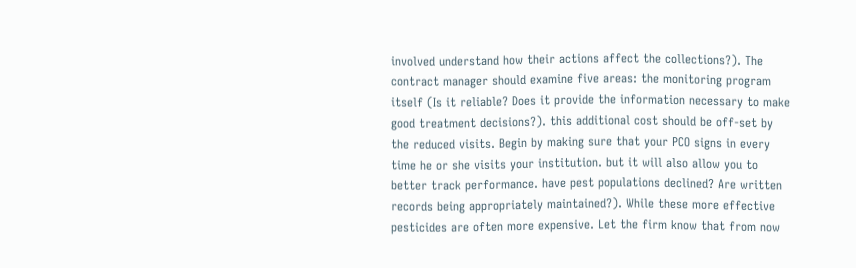involved understand how their actions affect the collections?). The contract manager should examine five areas: the monitoring program itself (Is it reliable? Does it provide the information necessary to make good treatment decisions?). this additional cost should be off-set by the reduced visits. Begin by making sure that your PCO signs in every time he or she visits your institution. but it will also allow you to better track performance. have pest populations declined? Are written records being appropriately maintained?). While these more effective pesticides are often more expensive. Let the firm know that from now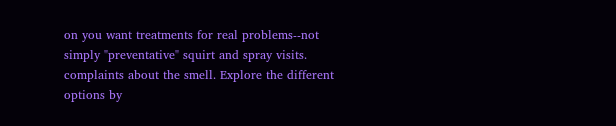on you want treatments for real problems--not simply "preventative" squirt and spray visits. complaints about the smell. Explore the different options by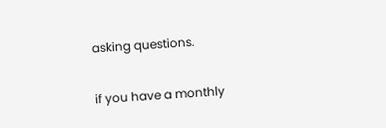asking questions.

if you have a monthly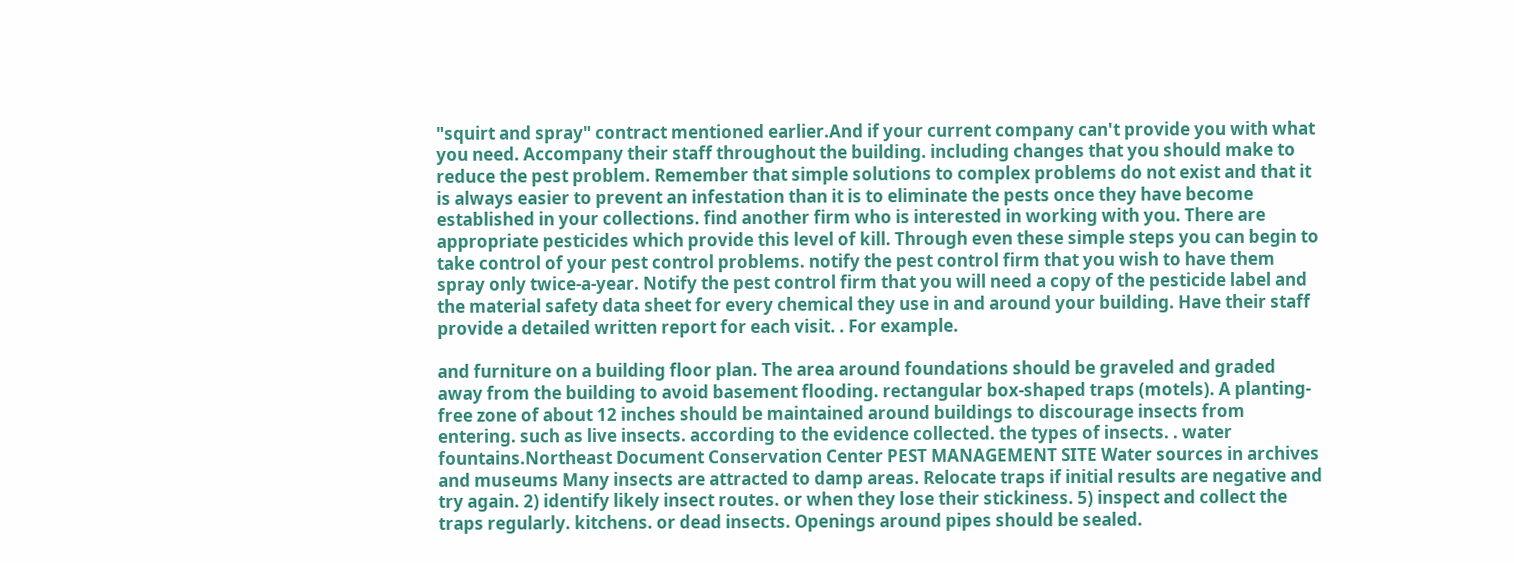"squirt and spray" contract mentioned earlier.And if your current company can't provide you with what you need. Accompany their staff throughout the building. including changes that you should make to reduce the pest problem. Remember that simple solutions to complex problems do not exist and that it is always easier to prevent an infestation than it is to eliminate the pests once they have become established in your collections. find another firm who is interested in working with you. There are appropriate pesticides which provide this level of kill. Through even these simple steps you can begin to take control of your pest control problems. notify the pest control firm that you wish to have them spray only twice-a-year. Notify the pest control firm that you will need a copy of the pesticide label and the material safety data sheet for every chemical they use in and around your building. Have their staff provide a detailed written report for each visit. . For example.

and furniture on a building floor plan. The area around foundations should be graveled and graded away from the building to avoid basement flooding. rectangular box-shaped traps (motels). A planting-free zone of about 12 inches should be maintained around buildings to discourage insects from entering. such as live insects. according to the evidence collected. the types of insects. . water fountains.Northeast Document Conservation Center PEST MANAGEMENT SITE Water sources in archives and museums Many insects are attracted to damp areas. Relocate traps if initial results are negative and try again. 2) identify likely insect routes. or when they lose their stickiness. 5) inspect and collect the traps regularly. kitchens. or dead insects. Openings around pipes should be sealed.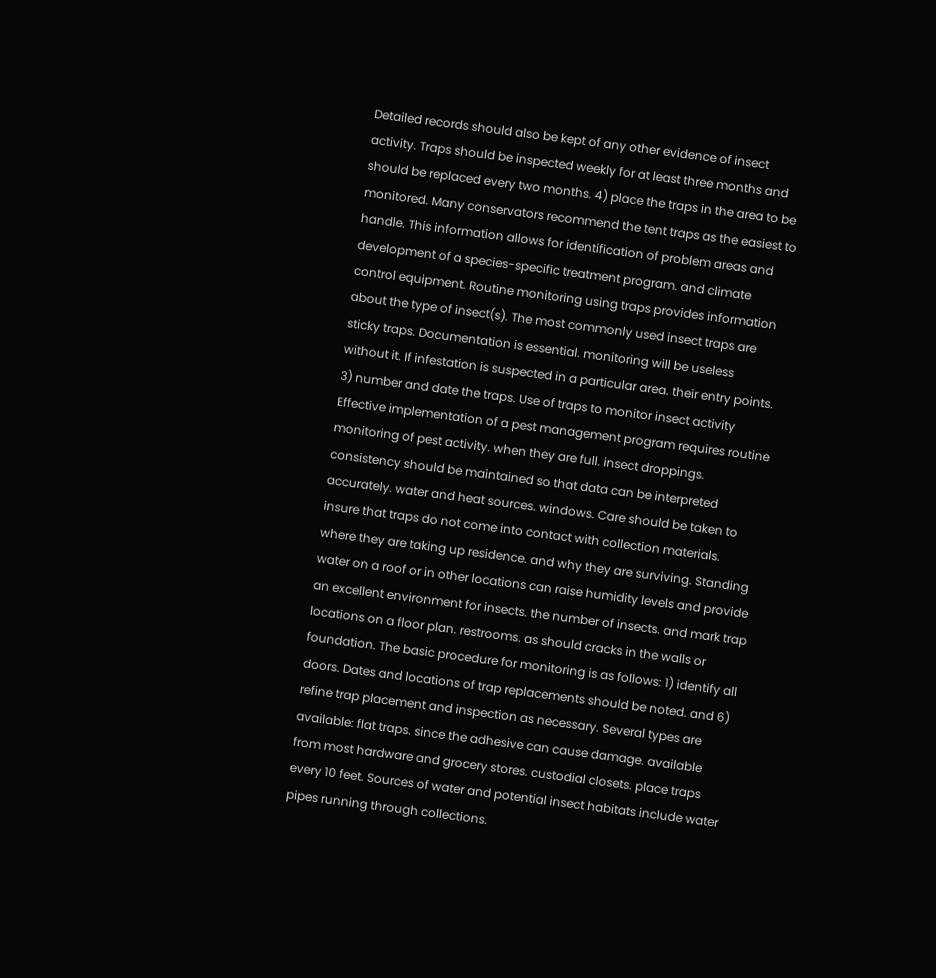Detailed records should also be kept of any other evidence of insect activity. Traps should be inspected weekly for at least three months and should be replaced every two months. 4) place the traps in the area to be monitored. Many conservators recommend the tent traps as the easiest to handle. This information allows for identification of problem areas and development of a species-specific treatment program. and climate control equipment. Routine monitoring using traps provides information about the type of insect(s). The most commonly used insect traps are sticky traps. Documentation is essential. monitoring will be useless without it. If infestation is suspected in a particular area. their entry points. 3) number and date the traps. Use of traps to monitor insect activity Effective implementation of a pest management program requires routine monitoring of pest activity. when they are full. insect droppings. consistency should be maintained so that data can be interpreted accurately. water and heat sources. windows. Care should be taken to insure that traps do not come into contact with collection materials. where they are taking up residence. and why they are surviving. Standing water on a roof or in other locations can raise humidity levels and provide an excellent environment for insects. the number of insects. and mark trap locations on a floor plan. restrooms. as should cracks in the walls or foundation. The basic procedure for monitoring is as follows: 1) identify all doors. Dates and locations of trap replacements should be noted. and 6) refine trap placement and inspection as necessary. Several types are available: flat traps. since the adhesive can cause damage. available from most hardware and grocery stores. custodial closets. place traps every 10 feet. Sources of water and potential insect habitats include water pipes running through collections.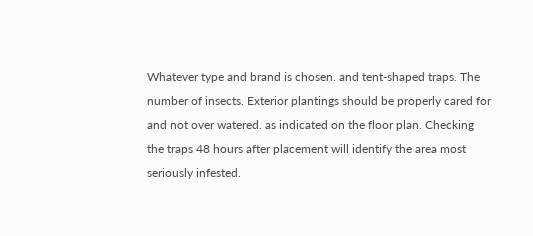Whatever type and brand is chosen. and tent-shaped traps. The number of insects. Exterior plantings should be properly cared for and not over watered. as indicated on the floor plan. Checking the traps 48 hours after placement will identify the area most seriously infested.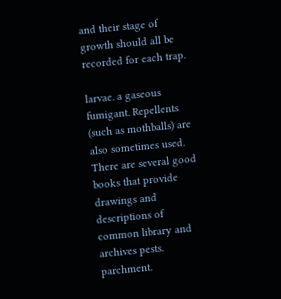and their stage of growth should all be recorded for each trap.

larvae. a gaseous fumigant. Repellents (such as mothballs) are also sometimes used. There are several good books that provide drawings and descriptions of common library and archives pests. parchment.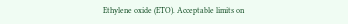Ethylene oxide (ETO). Acceptable limits on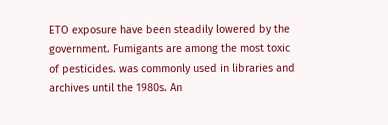ETO exposure have been steadily lowered by the government. Fumigants are among the most toxic of pesticides. was commonly used in libraries and archives until the 1980s. An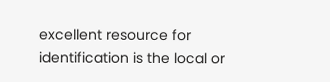excellent resource for identification is the local or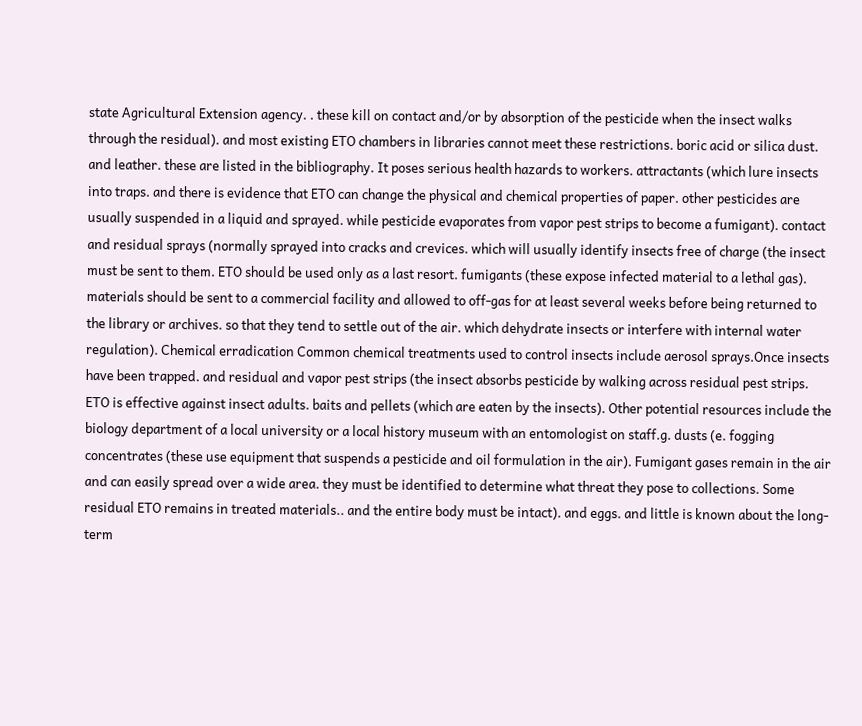state Agricultural Extension agency. . these kill on contact and/or by absorption of the pesticide when the insect walks through the residual). and most existing ETO chambers in libraries cannot meet these restrictions. boric acid or silica dust. and leather. these are listed in the bibliography. It poses serious health hazards to workers. attractants (which lure insects into traps. and there is evidence that ETO can change the physical and chemical properties of paper. other pesticides are usually suspended in a liquid and sprayed. while pesticide evaporates from vapor pest strips to become a fumigant). contact and residual sprays (normally sprayed into cracks and crevices. which will usually identify insects free of charge (the insect must be sent to them. ETO should be used only as a last resort. fumigants (these expose infected material to a lethal gas). materials should be sent to a commercial facility and allowed to off-gas for at least several weeks before being returned to the library or archives. so that they tend to settle out of the air. which dehydrate insects or interfere with internal water regulation). Chemical erradication Common chemical treatments used to control insects include aerosol sprays.Once insects have been trapped. and residual and vapor pest strips (the insect absorbs pesticide by walking across residual pest strips. ETO is effective against insect adults. baits and pellets (which are eaten by the insects). Other potential resources include the biology department of a local university or a local history museum with an entomologist on staff.g. dusts (e. fogging concentrates (these use equipment that suspends a pesticide and oil formulation in the air). Fumigant gases remain in the air and can easily spread over a wide area. they must be identified to determine what threat they pose to collections. Some residual ETO remains in treated materials.. and the entire body must be intact). and eggs. and little is known about the long-term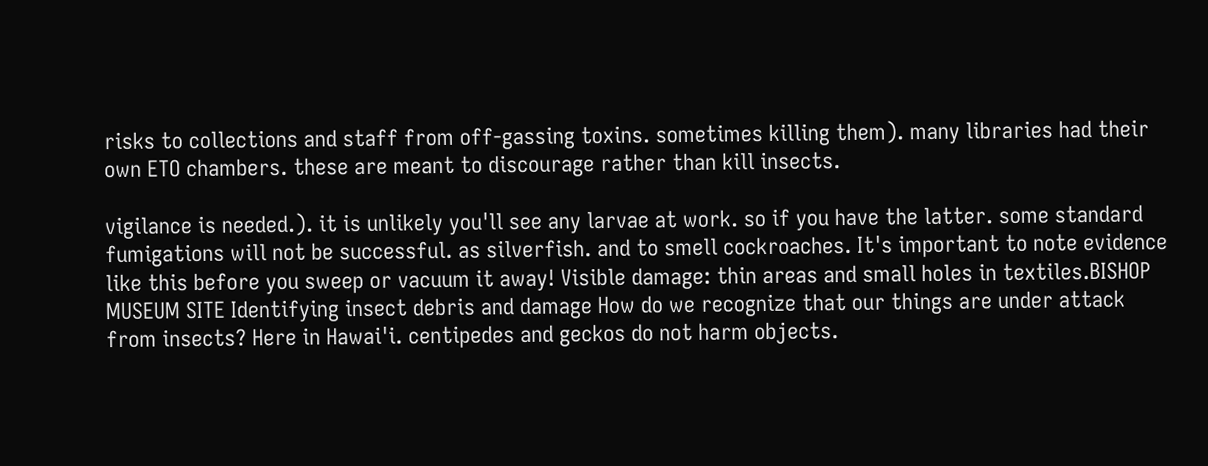risks to collections and staff from off-gassing toxins. sometimes killing them). many libraries had their own ETO chambers. these are meant to discourage rather than kill insects.

vigilance is needed.). it is unlikely you'll see any larvae at work. so if you have the latter. some standard fumigations will not be successful. as silverfish. and to smell cockroaches. It's important to note evidence like this before you sweep or vacuum it away! Visible damage: thin areas and small holes in textiles.BISHOP MUSEUM SITE Identifying insect debris and damage How do we recognize that our things are under attack from insects? Here in Hawai'i. centipedes and geckos do not harm objects.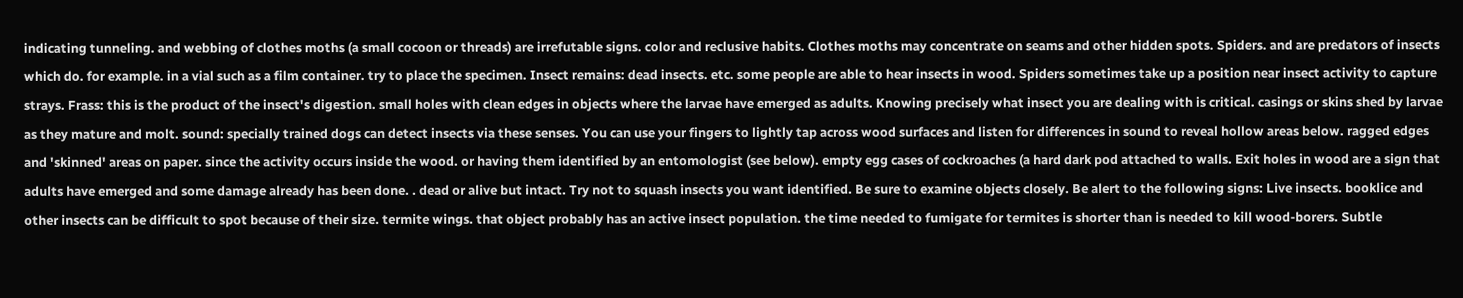indicating tunneling. and webbing of clothes moths (a small cocoon or threads) are irrefutable signs. color and reclusive habits. Clothes moths may concentrate on seams and other hidden spots. Spiders. and are predators of insects which do. for example. in a vial such as a film container. try to place the specimen. Insect remains: dead insects. etc. some people are able to hear insects in wood. Spiders sometimes take up a position near insect activity to capture strays. Frass: this is the product of the insect's digestion. small holes with clean edges in objects where the larvae have emerged as adults. Knowing precisely what insect you are dealing with is critical. casings or skins shed by larvae as they mature and molt. sound: specially trained dogs can detect insects via these senses. You can use your fingers to lightly tap across wood surfaces and listen for differences in sound to reveal hollow areas below. ragged edges and 'skinned' areas on paper. since the activity occurs inside the wood. or having them identified by an entomologist (see below). empty egg cases of cockroaches (a hard dark pod attached to walls. Exit holes in wood are a sign that adults have emerged and some damage already has been done. . dead or alive but intact. Try not to squash insects you want identified. Be sure to examine objects closely. Be alert to the following signs: Live insects. booklice and other insects can be difficult to spot because of their size. termite wings. that object probably has an active insect population. the time needed to fumigate for termites is shorter than is needed to kill wood-borers. Subtle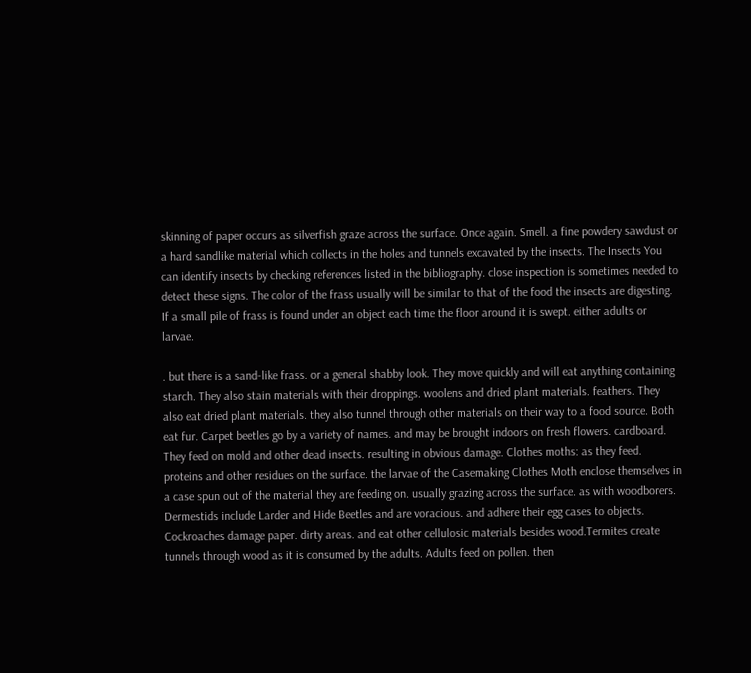skinning of paper occurs as silverfish graze across the surface. Once again. Smell. a fine powdery sawdust or a hard sandlike material which collects in the holes and tunnels excavated by the insects. The Insects You can identify insects by checking references listed in the bibliography. close inspection is sometimes needed to detect these signs. The color of the frass usually will be similar to that of the food the insects are digesting. If a small pile of frass is found under an object each time the floor around it is swept. either adults or larvae.

. but there is a sand-like frass. or a general shabby look. They move quickly and will eat anything containing starch. They also stain materials with their droppings. woolens and dried plant materials. feathers. They also eat dried plant materials. they also tunnel through other materials on their way to a food source. Both eat fur. Carpet beetles go by a variety of names. and may be brought indoors on fresh flowers. cardboard. They feed on mold and other dead insects. resulting in obvious damage. Clothes moths: as they feed. proteins and other residues on the surface. the larvae of the Casemaking Clothes Moth enclose themselves in a case spun out of the material they are feeding on. usually grazing across the surface. as with woodborers. Dermestids include Larder and Hide Beetles and are voracious. and adhere their egg cases to objects. Cockroaches damage paper. dirty areas. and eat other cellulosic materials besides wood.Termites create tunnels through wood as it is consumed by the adults. Adults feed on pollen. then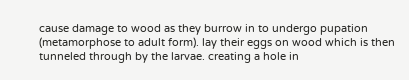cause damage to wood as they burrow in to undergo pupation (metamorphose to adult form). lay their eggs on wood which is then tunneled through by the larvae. creating a hole in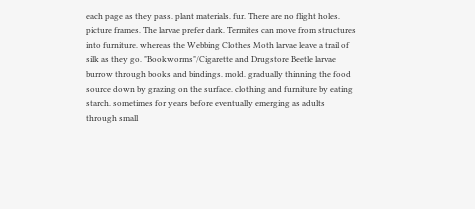each page as they pass. plant materials. fur. There are no flight holes. picture frames. The larvae prefer dark. Termites can move from structures into furniture. whereas the Webbing Clothes Moth larvae leave a trail of silk as they go. "Bookworms"/Cigarette and Drugstore Beetle larvae burrow through books and bindings. mold. gradually thinning the food source down by grazing on the surface. clothing and furniture by eating starch. sometimes for years before eventually emerging as adults through small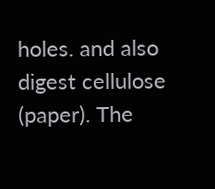holes. and also digest cellulose (paper). The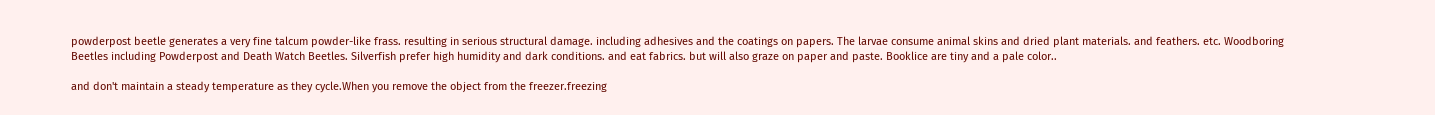powderpost beetle generates a very fine talcum powder-like frass. resulting in serious structural damage. including adhesives and the coatings on papers. The larvae consume animal skins and dried plant materials. and feathers. etc. Woodboring Beetles including Powderpost and Death Watch Beetles. Silverfish prefer high humidity and dark conditions. and eat fabrics. but will also graze on paper and paste. Booklice are tiny and a pale color..

and don't maintain a steady temperature as they cycle.When you remove the object from the freezer.freezing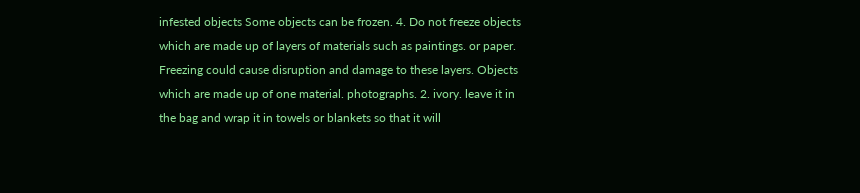infested objects Some objects can be frozen. 4. Do not freeze objects which are made up of layers of materials such as paintings. or paper. Freezing could cause disruption and damage to these layers. Objects which are made up of one material. photographs. 2. ivory. leave it in the bag and wrap it in towels or blankets so that it will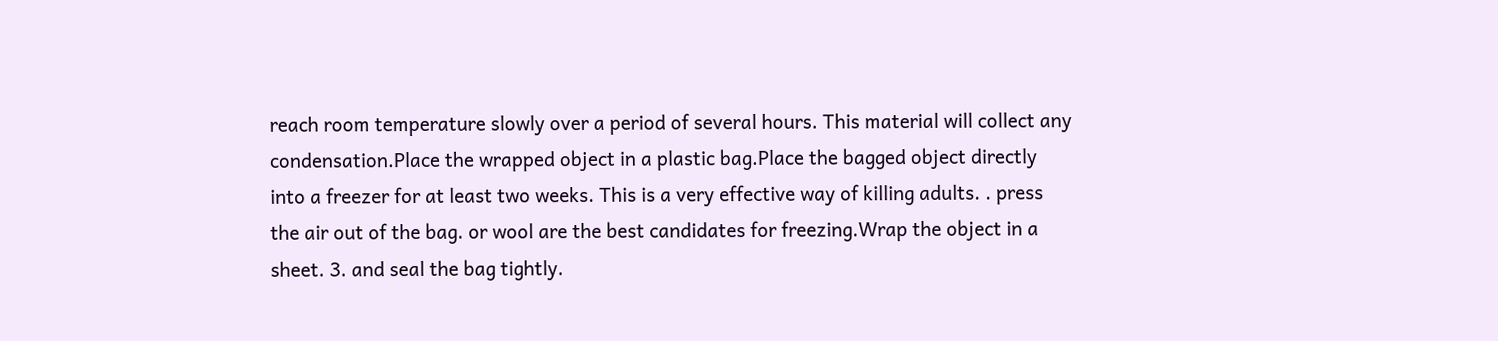reach room temperature slowly over a period of several hours. This material will collect any condensation.Place the wrapped object in a plastic bag.Place the bagged object directly into a freezer for at least two weeks. This is a very effective way of killing adults. . press the air out of the bag. or wool are the best candidates for freezing.Wrap the object in a sheet. 3. and seal the bag tightly.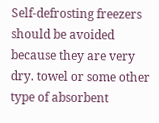Self-defrosting freezers should be avoided because they are very dry. towel or some other type of absorbent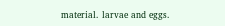material. larvae and eggs.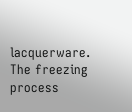lacquerware. The freezing process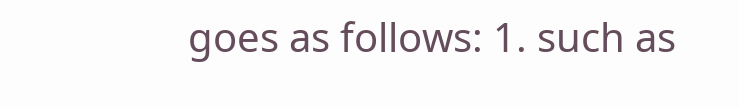goes as follows: 1. such as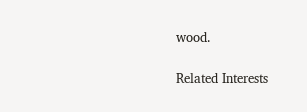wood.

Related Interests